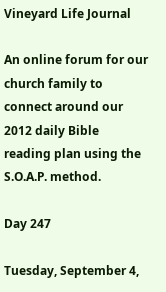Vineyard Life Journal

An online forum for our church family to connect around our 2012 daily Bible reading plan using the S.O.A.P. method.

Day 247

Tuesday, September 4,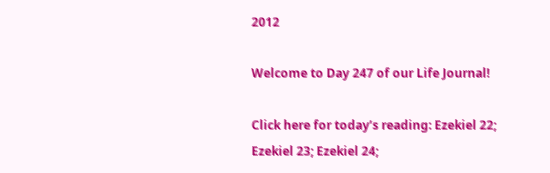2012

Welcome to Day 247 of our Life Journal!

Click here for today’s reading: Ezekiel 22; Ezekiel 23; Ezekiel 24;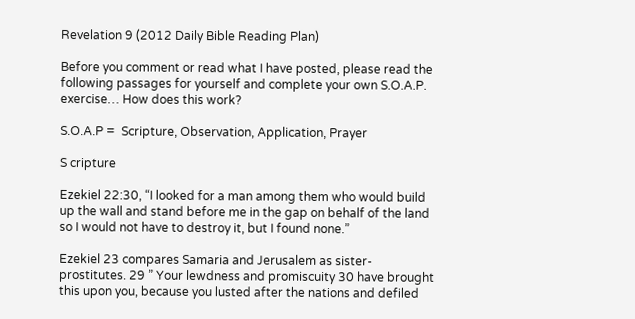Revelation 9 (2012 Daily Bible Reading Plan)

Before you comment or read what I have posted, please read the following passages for yourself and complete your own S.O.A.P. exercise… How does this work?

S.O.A.P =  Scripture, Observation, Application, Prayer

S cripture

Ezekiel 22:30, “I looked for a man among them who would build up the wall and stand before me in the gap on behalf of the land so I would not have to destroy it, but I found none.”

Ezekiel 23 compares Samaria and Jerusalem as sister-prostitutes. 29 ” Your lewdness and promiscuity 30 have brought this upon you, because you lusted after the nations and defiled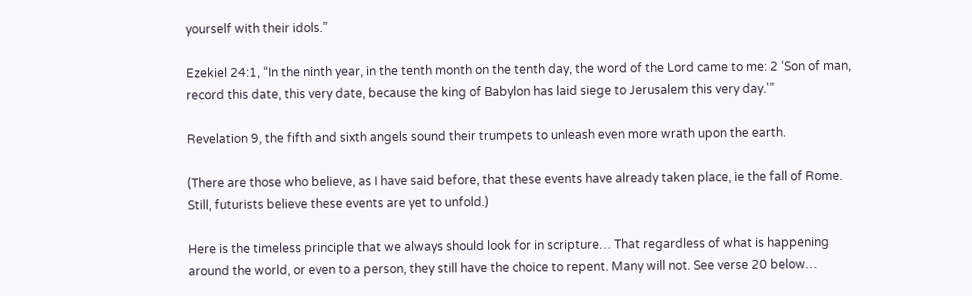yourself with their idols.”

Ezekiel 24:1, “In the ninth year, in the tenth month on the tenth day, the word of the Lord came to me: 2 ‘Son of man, record this date, this very date, because the king of Babylon has laid siege to Jerusalem this very day.'”

Revelation 9, the fifth and sixth angels sound their trumpets to unleash even more wrath upon the earth.

(There are those who believe, as I have said before, that these events have already taken place, ie the fall of Rome. Still, futurists believe these events are yet to unfold.)

Here is the timeless principle that we always should look for in scripture… That regardless of what is happening around the world, or even to a person, they still have the choice to repent. Many will not. See verse 20 below…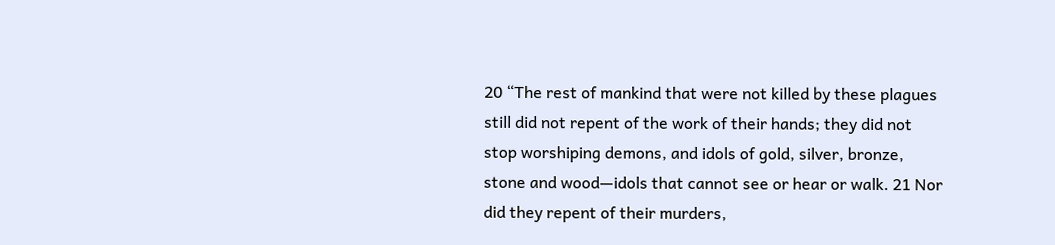20 “The rest of mankind that were not killed by these plagues still did not repent of the work of their hands; they did not stop worshiping demons, and idols of gold, silver, bronze, stone and wood—idols that cannot see or hear or walk. 21 Nor did they repent of their murders,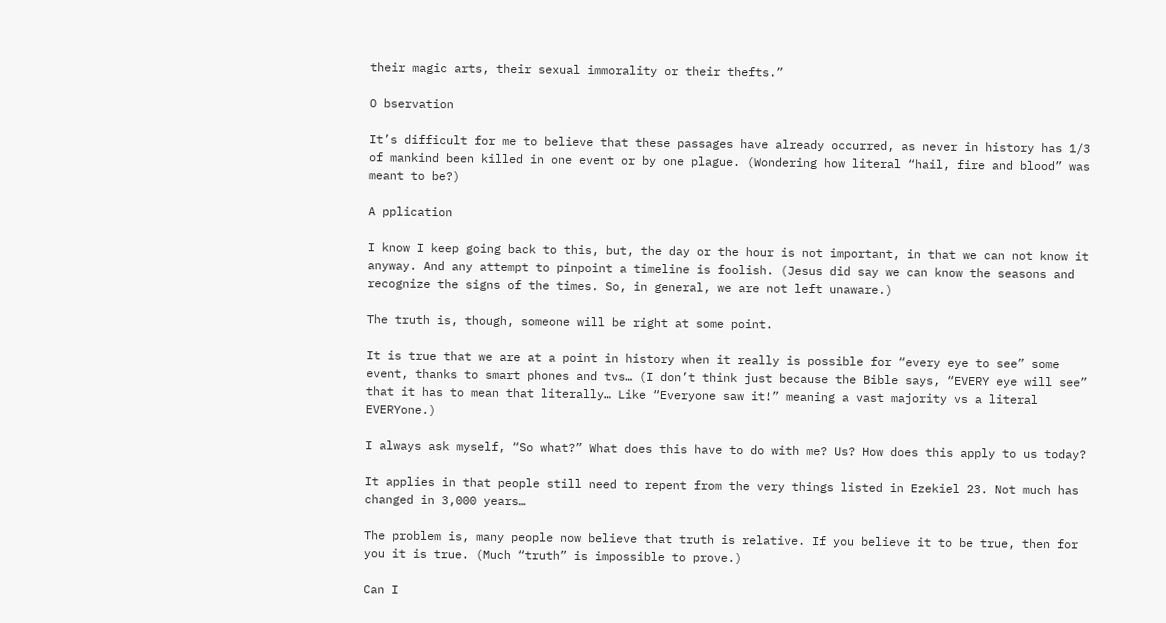their magic arts, their sexual immorality or their thefts.”

O bservation

It’s difficult for me to believe that these passages have already occurred, as never in history has 1/3 of mankind been killed in one event or by one plague. (Wondering how literal “hail, fire and blood” was meant to be?)

A pplication

I know I keep going back to this, but, the day or the hour is not important, in that we can not know it anyway. And any attempt to pinpoint a timeline is foolish. (Jesus did say we can know the seasons and recognize the signs of the times. So, in general, we are not left unaware.)

The truth is, though, someone will be right at some point.

It is true that we are at a point in history when it really is possible for “every eye to see” some event, thanks to smart phones and tvs… (I don’t think just because the Bible says, “EVERY eye will see” that it has to mean that literally… Like “Everyone saw it!” meaning a vast majority vs a literal EVERYone.)

I always ask myself, “So what?” What does this have to do with me? Us? How does this apply to us today?

It applies in that people still need to repent from the very things listed in Ezekiel 23. Not much has changed in 3,000 years…

The problem is, many people now believe that truth is relative. If you believe it to be true, then for you it is true. (Much “truth” is impossible to prove.)

Can I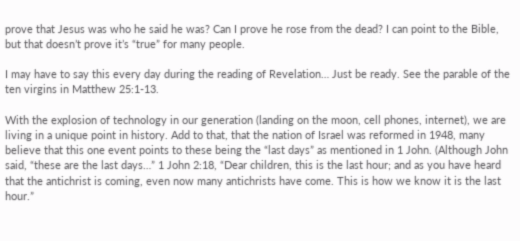prove that Jesus was who he said he was? Can I prove he rose from the dead? I can point to the Bible, but that doesn’t prove it’s “true” for many people.

I may have to say this every day during the reading of Revelation… Just be ready. See the parable of the ten virgins in Matthew 25:1-13.

With the explosion of technology in our generation (landing on the moon, cell phones, internet), we are living in a unique point in history. Add to that, that the nation of Israel was reformed in 1948, many believe that this one event points to these being the “last days” as mentioned in 1 John. (Although John said, “these are the last days…” 1 John 2:18, “Dear children, this is the last hour; and as you have heard that the antichrist is coming, even now many antichrists have come. This is how we know it is the last hour.”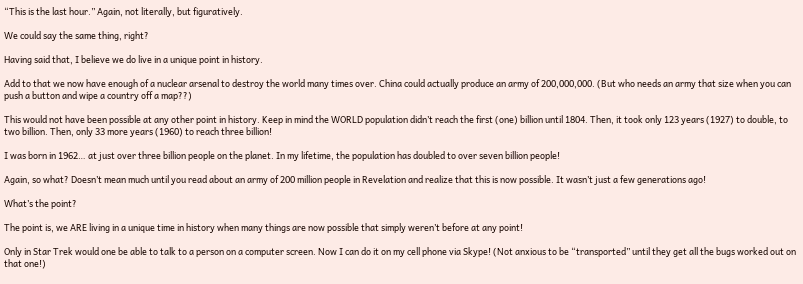“This is the last hour.” Again, not literally, but figuratively.

We could say the same thing, right?

Having said that, I believe we do live in a unique point in history.

Add to that we now have enough of a nuclear arsenal to destroy the world many times over. China could actually produce an army of 200,000,000. (But who needs an army that size when you can push a button and wipe a country off a map??)

This would not have been possible at any other point in history. Keep in mind the WORLD population didn’t reach the first (one) billion until 1804. Then, it took only 123 years (1927) to double, to two billion. Then, only 33 more years (1960) to reach three billion!

I was born in 1962… at just over three billion people on the planet. In my lifetime, the population has doubled to over seven billion people!

Again, so what? Doesn’t mean much until you read about an army of 200 million people in Revelation and realize that this is now possible. It wasn’t just a few generations ago!

What’s the point?

The point is, we ARE living in a unique time in history when many things are now possible that simply weren’t before at any point!

Only in Star Trek would one be able to talk to a person on a computer screen. Now I can do it on my cell phone via Skype! (Not anxious to be “transported” until they get all the bugs worked out on that one!)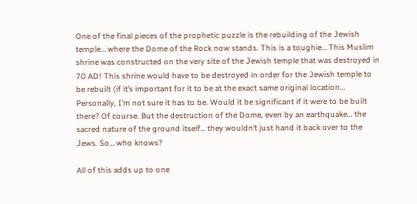One of the final pieces of the prophetic puzzle is the rebuilding of the Jewish temple… where the Dome of the Rock now stands. This is a toughie… This Muslim shrine was constructed on the very site of the Jewish temple that was destroyed in 70 AD! This shrine would have to be destroyed in order for the Jewish temple to be rebuilt (if it’s important for it to be at the exact same original location… Personally, I’m not sure it has to be. Would it be significant if it were to be built there? Of course. But the destruction of the Dome, even by an earthquake… the sacred nature of the ground itself… they wouldn’t just hand it back over to the Jews. So… who knows?

All of this adds up to one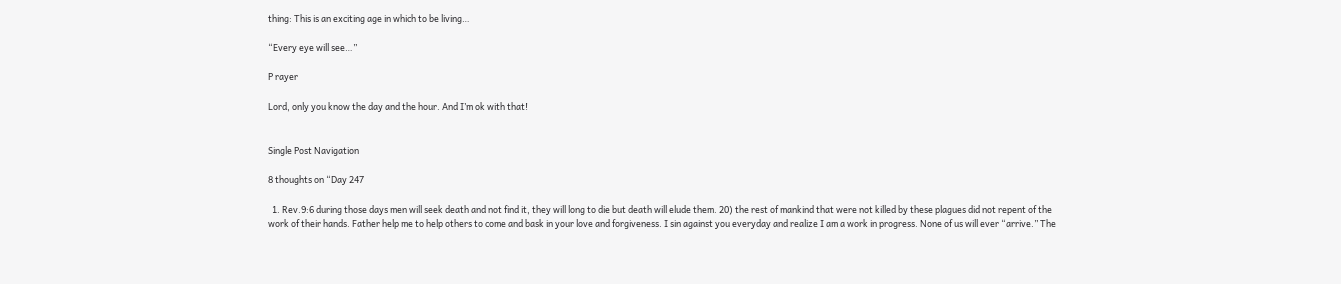thing: This is an exciting age in which to be living…

“Every eye will see…”

P rayer

Lord, only you know the day and the hour. And I’m ok with that!


Single Post Navigation

8 thoughts on “Day 247

  1. Rev.9:6 during those days men will seek death and not find it, they will long to die but death will elude them. 20) the rest of mankind that were not killed by these plagues did not repent of the work of their hands. Father help me to help others to come and bask in your love and forgiveness. I sin against you everyday and realize I am a work in progress. None of us will ever “arrive.” The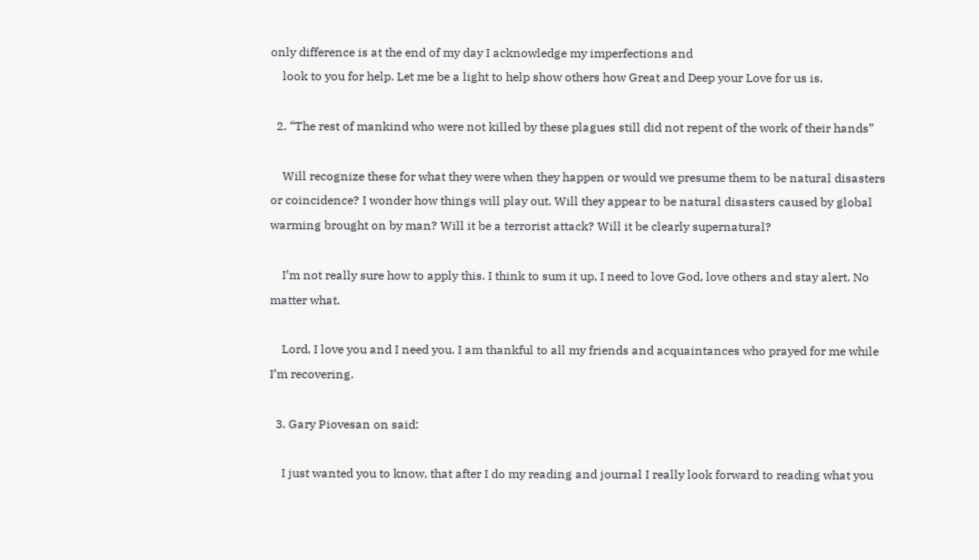only difference is at the end of my day I acknowledge my imperfections and
    look to you for help. Let me be a light to help show others how Great and Deep your Love for us is.

  2. “The rest of mankind who were not killed by these plagues still did not repent of the work of their hands”

    Will recognize these for what they were when they happen or would we presume them to be natural disasters or coincidence? I wonder how things will play out. Will they appear to be natural disasters caused by global warming brought on by man? Will it be a terrorist attack? Will it be clearly supernatural?

    I’m not really sure how to apply this. I think to sum it up, I need to love God, love others and stay alert. No matter what.

    Lord, I love you and I need you. I am thankful to all my friends and acquaintances who prayed for me while I’m recovering.

  3. Gary Piovesan on said:

    I just wanted you to know, that after I do my reading and journal I really look forward to reading what you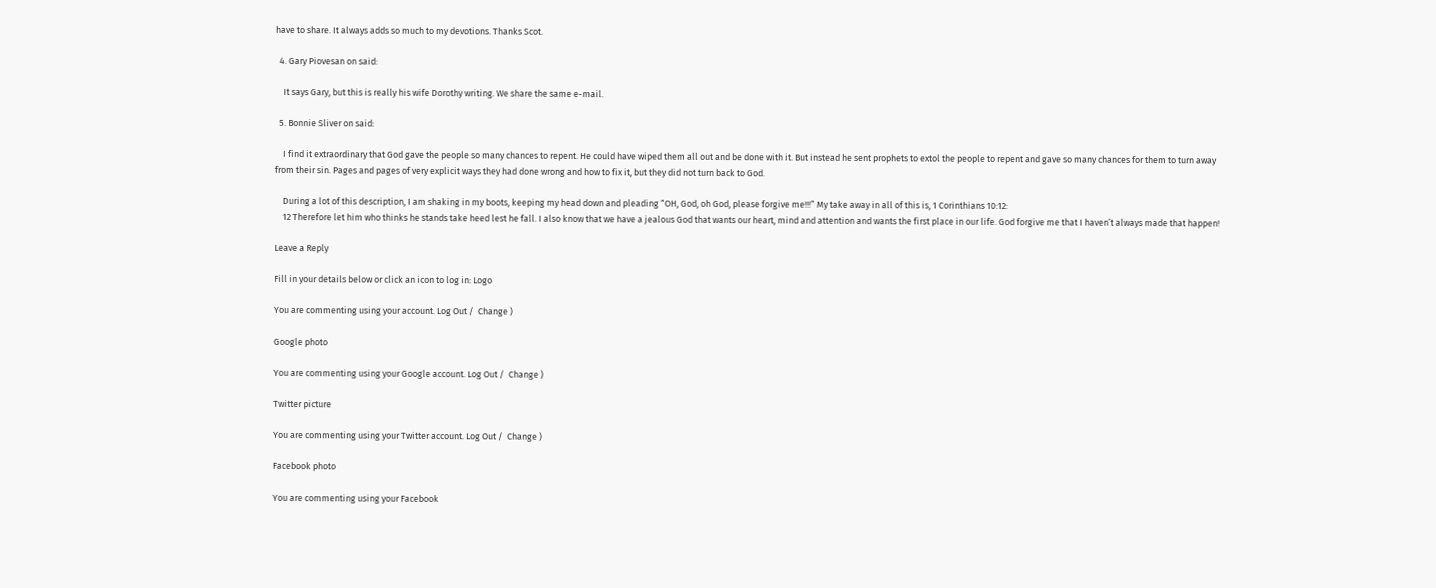have to share. It always adds so much to my devotions. Thanks Scot.

  4. Gary Piovesan on said:

    It says Gary, but this is really his wife Dorothy writing. We share the same e-mail.

  5. Bonnie Sliver on said:

    I find it extraordinary that God gave the people so many chances to repent. He could have wiped them all out and be done with it. But instead he sent prophets to extol the people to repent and gave so many chances for them to turn away from their sin. Pages and pages of very explicit ways they had done wrong and how to fix it, but they did not turn back to God.

    During a lot of this description, I am shaking in my boots, keeping my head down and pleading “OH, God, oh God, please forgive me!!!” My take away in all of this is, 1 Corinthians 10:12:
    12 Therefore let him who thinks he stands take heed lest he fall. I also know that we have a jealous God that wants our heart, mind and attention and wants the first place in our life. God forgive me that I haven’t always made that happen!

Leave a Reply

Fill in your details below or click an icon to log in: Logo

You are commenting using your account. Log Out /  Change )

Google photo

You are commenting using your Google account. Log Out /  Change )

Twitter picture

You are commenting using your Twitter account. Log Out /  Change )

Facebook photo

You are commenting using your Facebook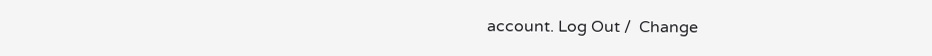account. Log Out /  Change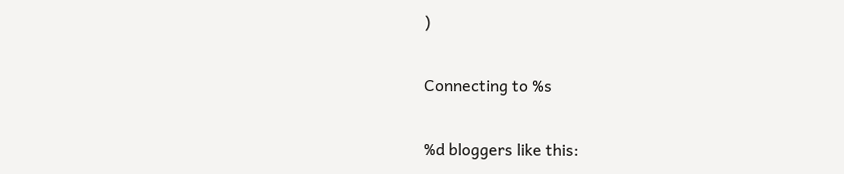)

Connecting to %s

%d bloggers like this: